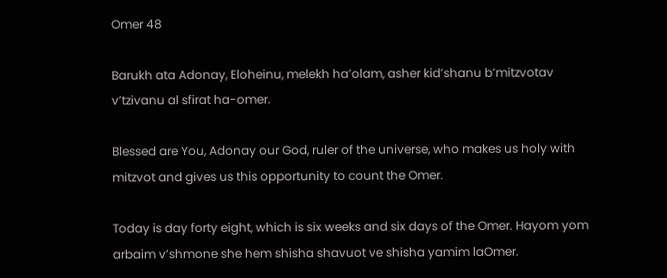Omer 48

Barukh ata Adonay, Eloheinu, melekh ha’olam, asher kid’shanu b’mitzvotav v’tzivanu al sfirat ha-omer.

Blessed are You, Adonay our God, ruler of the universe, who makes us holy with mitzvot and gives us this opportunity to count the Omer.

Today is day forty eight, which is six weeks and six days of the Omer. Hayom yom arbaim v’shmone she hem shisha shavuot ve shisha yamim laOmer.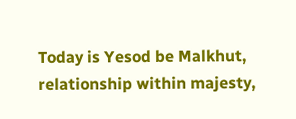Today is Yesod be Malkhut, relationship within majesty,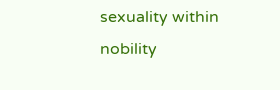sexuality within nobility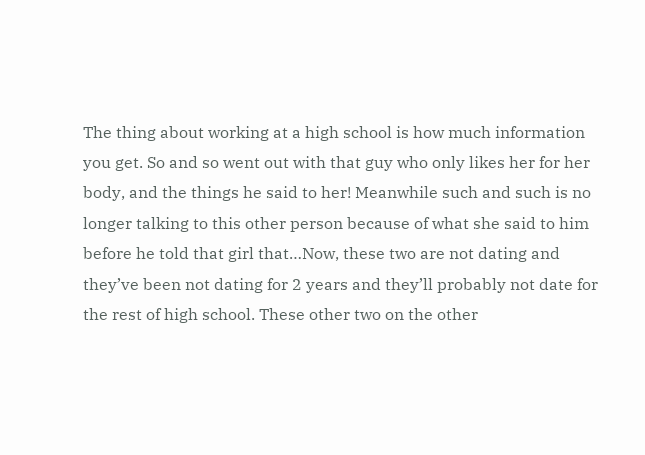The thing about working at a high school is how much information you get. So and so went out with that guy who only likes her for her body, and the things he said to her! Meanwhile such and such is no longer talking to this other person because of what she said to him before he told that girl that…Now, these two are not dating and they’ve been not dating for 2 years and they’ll probably not date for the rest of high school. These other two on the other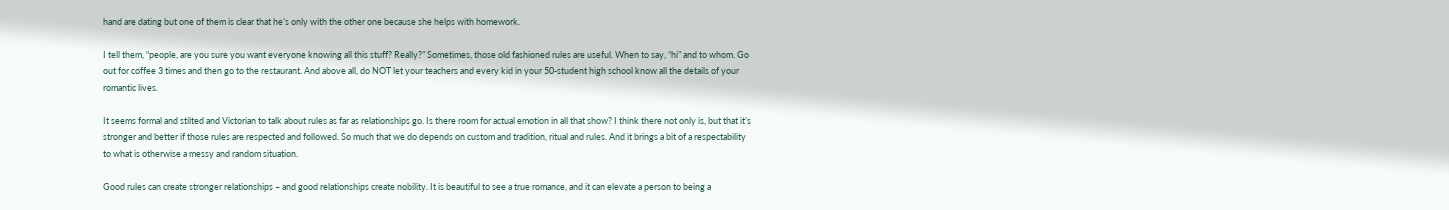hand are dating but one of them is clear that he’s only with the other one because she helps with homework.

I tell them, “people, are you sure you want everyone knowing all this stuff? Really?” Sometimes, those old fashioned rules are useful. When to say, “hi” and to whom. Go out for coffee 3 times and then go to the restaurant. And above all, do NOT let your teachers and every kid in your 50-student high school know all the details of your romantic lives.

It seems formal and stilted and Victorian to talk about rules as far as relationships go. Is there room for actual emotion in all that show? I think there not only is, but that it’s stronger and better if those rules are respected and followed. So much that we do depends on custom and tradition, ritual and rules. And it brings a bit of a respectability to what is otherwise a messy and random situation.

Good rules can create stronger relationships – and good relationships create nobility. It is beautiful to see a true romance, and it can elevate a person to being a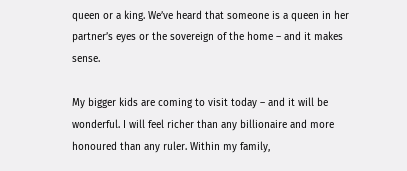queen or a king. We’ve heard that someone is a queen in her partner’s eyes or the sovereign of the home – and it makes sense.

My bigger kids are coming to visit today – and it will be wonderful. I will feel richer than any billionaire and more honoured than any ruler. Within my family,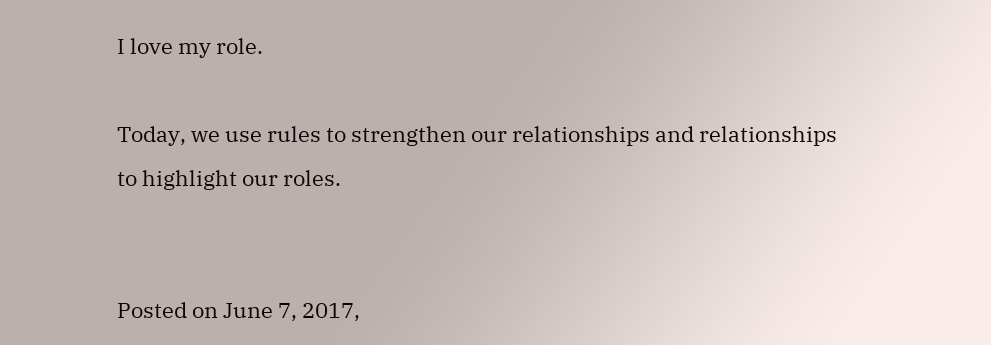I love my role.

Today, we use rules to strengthen our relationships and relationships to highlight our roles.


Posted on June 7, 2017,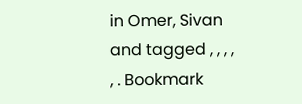in Omer, Sivan and tagged , , , , , . Bookmark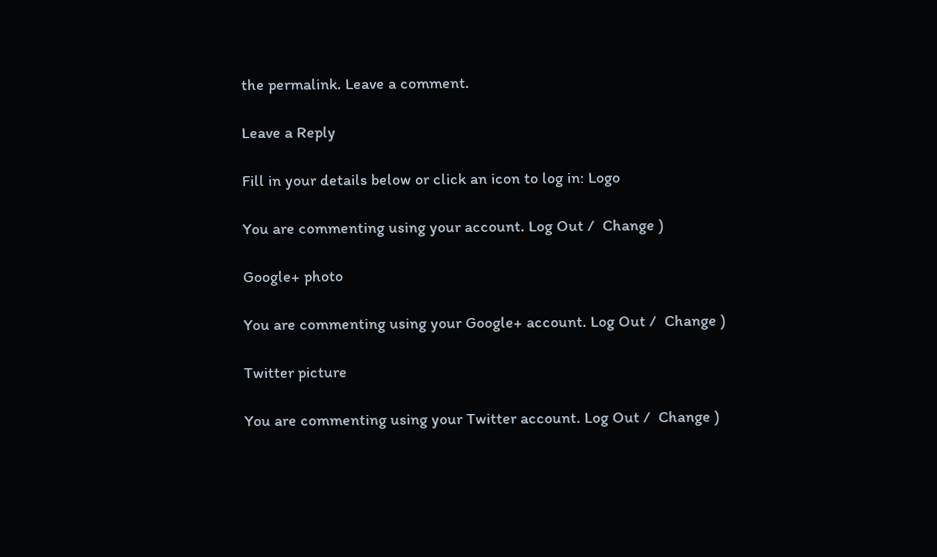the permalink. Leave a comment.

Leave a Reply

Fill in your details below or click an icon to log in: Logo

You are commenting using your account. Log Out /  Change )

Google+ photo

You are commenting using your Google+ account. Log Out /  Change )

Twitter picture

You are commenting using your Twitter account. Log Out /  Change )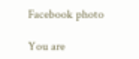Facebook photo

You are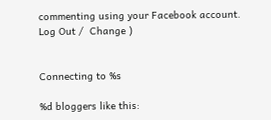commenting using your Facebook account. Log Out /  Change )


Connecting to %s

%d bloggers like this: